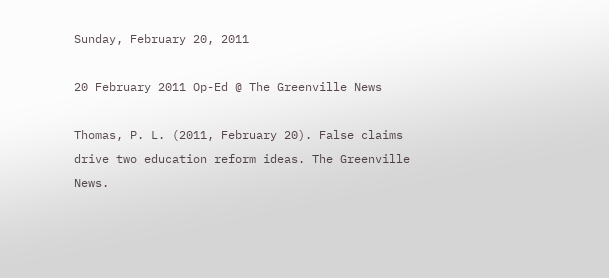Sunday, February 20, 2011

20 February 2011 Op-Ed @ The Greenville News

Thomas, P. L. (2011, February 20). False claims drive two education reform ideas. The Greenville News.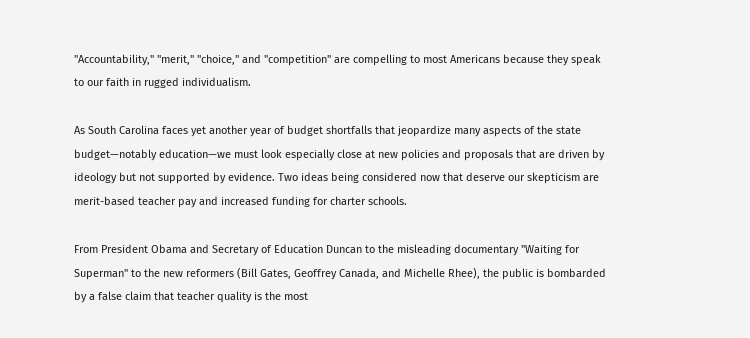"Accountability," "merit," "choice," and "competition" are compelling to most Americans because they speak to our faith in rugged individualism.

As South Carolina faces yet another year of budget shortfalls that jeopardize many aspects of the state budget—notably education—we must look especially close at new policies and proposals that are driven by ideology but not supported by evidence. Two ideas being considered now that deserve our skepticism are merit-based teacher pay and increased funding for charter schools.

From President Obama and Secretary of Education Duncan to the misleading documentary "Waiting for Superman" to the new reformers (Bill Gates, Geoffrey Canada, and Michelle Rhee), the public is bombarded by a false claim that teacher quality is the most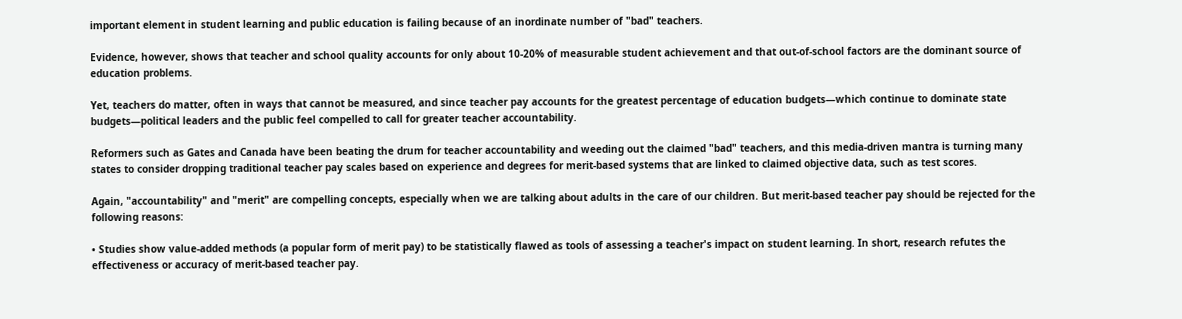important element in student learning and public education is failing because of an inordinate number of "bad" teachers.

Evidence, however, shows that teacher and school quality accounts for only about 10-20% of measurable student achievement and that out-of-school factors are the dominant source of education problems.

Yet, teachers do matter, often in ways that cannot be measured, and since teacher pay accounts for the greatest percentage of education budgets—which continue to dominate state budgets—political leaders and the public feel compelled to call for greater teacher accountability.

Reformers such as Gates and Canada have been beating the drum for teacher accountability and weeding out the claimed "bad" teachers, and this media-driven mantra is turning many states to consider dropping traditional teacher pay scales based on experience and degrees for merit-based systems that are linked to claimed objective data, such as test scores.

Again, "accountability" and "merit" are compelling concepts, especially when we are talking about adults in the care of our children. But merit-based teacher pay should be rejected for the following reasons:

• Studies show value-added methods (a popular form of merit pay) to be statistically flawed as tools of assessing a teacher's impact on student learning. In short, research refutes the effectiveness or accuracy of merit-based teacher pay.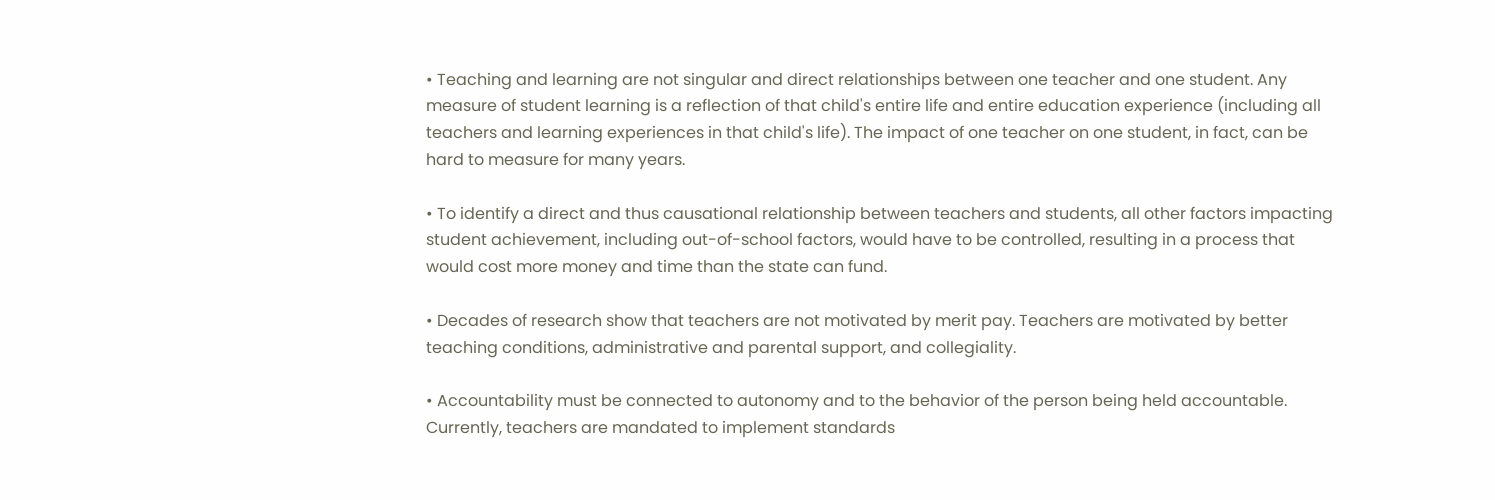• Teaching and learning are not singular and direct relationships between one teacher and one student. Any measure of student learning is a reflection of that child's entire life and entire education experience (including all teachers and learning experiences in that child's life). The impact of one teacher on one student, in fact, can be hard to measure for many years.

• To identify a direct and thus causational relationship between teachers and students, all other factors impacting student achievement, including out-of-school factors, would have to be controlled, resulting in a process that would cost more money and time than the state can fund.

• Decades of research show that teachers are not motivated by merit pay. Teachers are motivated by better teaching conditions, administrative and parental support, and collegiality.

• Accountability must be connected to autonomy and to the behavior of the person being held accountable. Currently, teachers are mandated to implement standards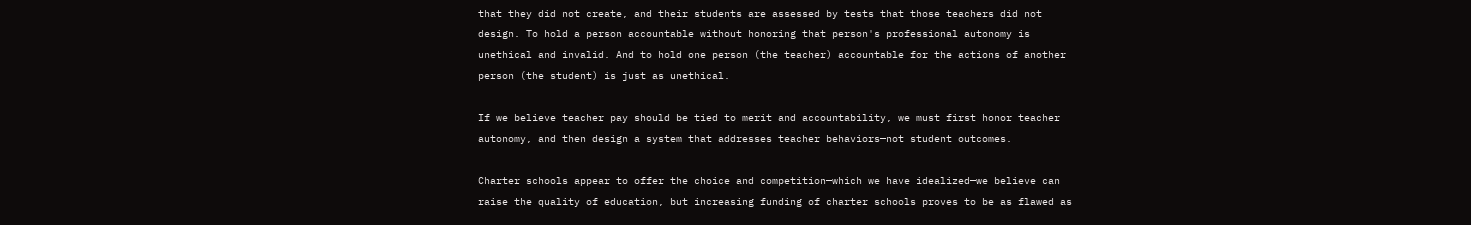that they did not create, and their students are assessed by tests that those teachers did not design. To hold a person accountable without honoring that person's professional autonomy is unethical and invalid. And to hold one person (the teacher) accountable for the actions of another person (the student) is just as unethical.

If we believe teacher pay should be tied to merit and accountability, we must first honor teacher autonomy, and then design a system that addresses teacher behaviors—not student outcomes.

Charter schools appear to offer the choice and competition—which we have idealized—we believe can raise the quality of education, but increasing funding of charter schools proves to be as flawed as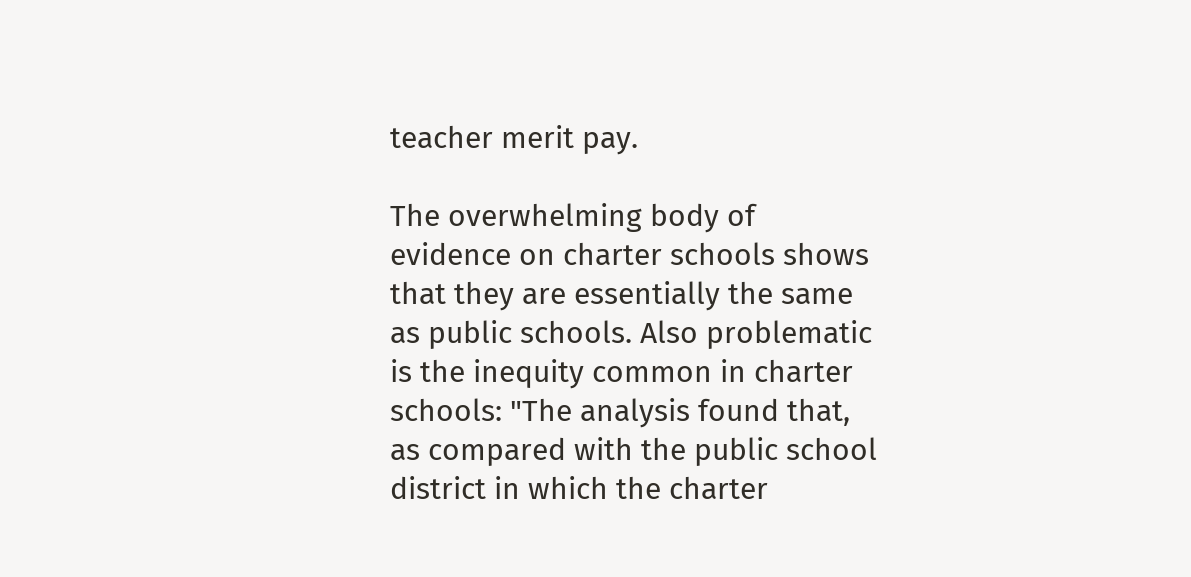teacher merit pay.

The overwhelming body of evidence on charter schools shows that they are essentially the same as public schools. Also problematic is the inequity common in charter schools: "The analysis found that, as compared with the public school district in which the charter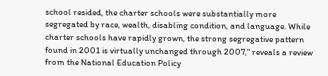school resided, the charter schools were substantially more segregated by race, wealth, disabling condition, and language. While charter schools have rapidly grown, the strong segregative pattern found in 2001 is virtually unchanged through 2007," reveals a review from the National Education Policy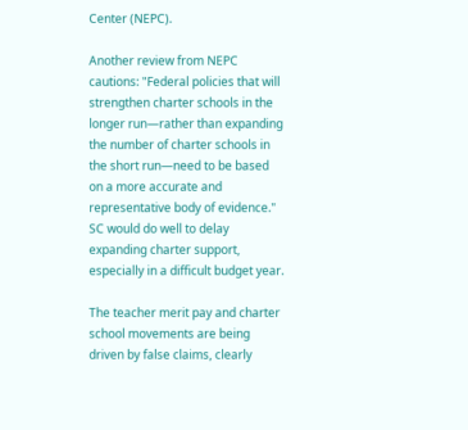Center (NEPC).

Another review from NEPC cautions: "Federal policies that will strengthen charter schools in the longer run—rather than expanding the number of charter schools in the short run—need to be based on a more accurate and representative body of evidence." SC would do well to delay expanding charter support, especially in a difficult budget year.

The teacher merit pay and charter school movements are being driven by false claims, clearly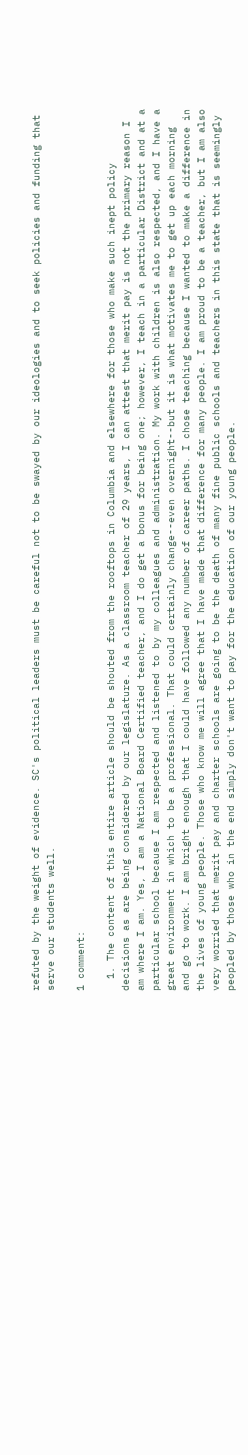refuted by the weight of evidence. SC's political leaders must be careful not to be swayed by our ideologies and to seek policies and funding that serve our students well.

1 comment:

  1. The content of this entire article should be shouted from the rooftops in Columbia and elsewhere for those who make such inept policy decisions as are being considered by our legislature. As a classroom teacher of 29 years, I can attest that merit pay is not the primary reason I am where I am. Yes, I am a National Board Certified teacher, and I do get a bonus for being one; however, I teach in a particular District and at a particular school because I am respected and listened to by my colleagues and administration. My work with children is also respected, and I have a great environment in which to be a professional. That could certainly change--even overnight--but it is what motivates me to get up each morning and go to work. I am bright enough that I could have followed any number of career paths. I chose teaching because I wanted to make a difference in the lives of young people. Those who know me will agree that I have made that difference for many people. I am proud to be a teacher, but I am also very worried that merit pay and charter schools are going to be the death of many fine public schools and teachers in this state that is seemingly peopled by those who in the end simply don't want to pay for the education of our young people.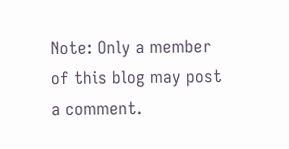Note: Only a member of this blog may post a comment.